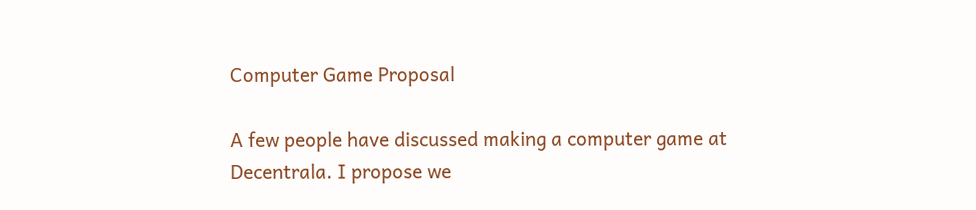Computer Game Proposal

A few people have discussed making a computer game at Decentrala. I propose we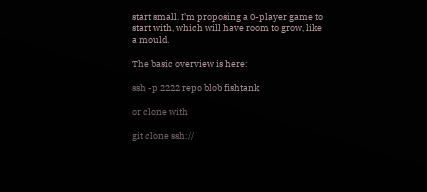start small. I’m proposing a 0-player game to start with, which will have room to grow, like a mould.

The basic overview is here:

ssh -p 2222 repo blob fishtank

or clone with

git clone ssh://